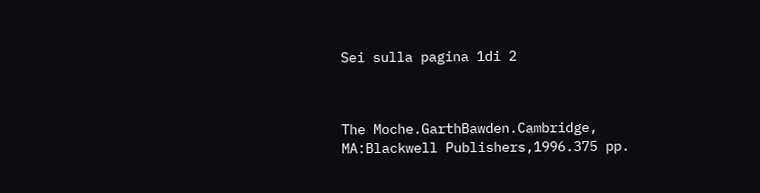Sei sulla pagina 1di 2



The Moche.GarthBawden.Cambridge, MA:Blackwell Publishers,1996.375 pp.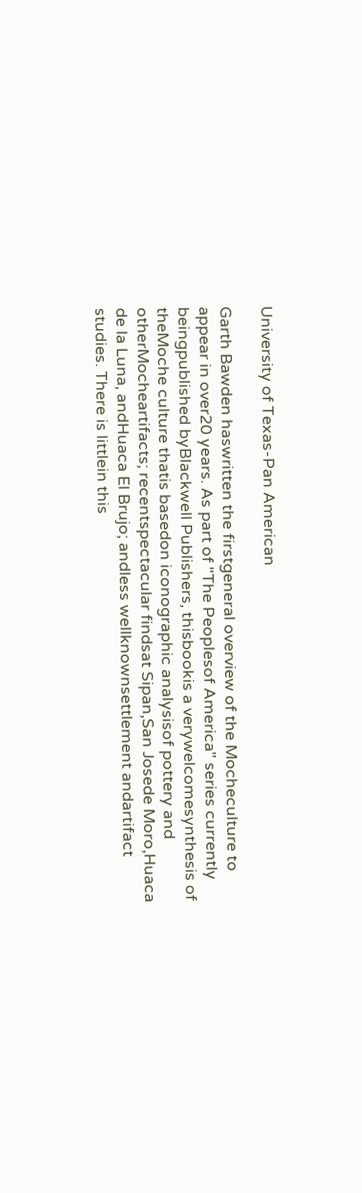University of Texas-Pan American

Garth Bawden haswritten the firstgeneral overview of the Mocheculture to appear in over20 years. As part of "The Peoplesof America" series currently beingpublished byBlackwell Publishers, thisbookis a verywelcomesynthesis of theMoche culture thatis basedon iconographic analysisof pottery and otherMocheartifacts; recentspectacular findsat Sipan,San Josede Moro,Huaca de la Luna, andHuaca El Brujo; andless wellknownsettlement andartifact studies. There is littlein this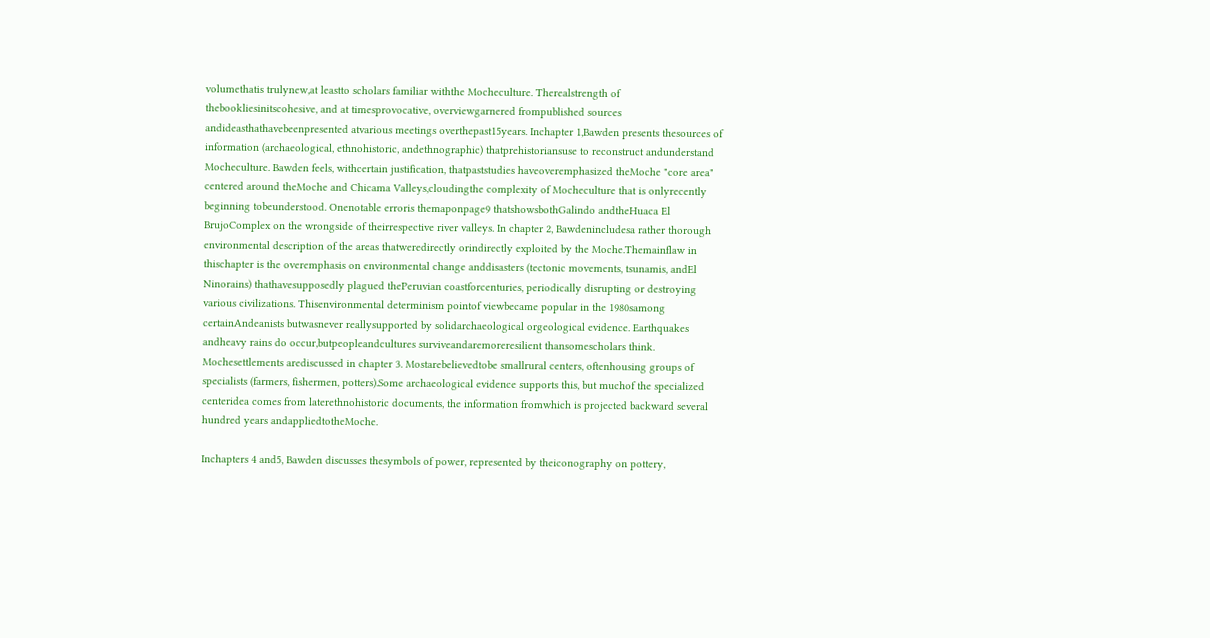volumethatis trulynew,at leastto scholars familiar withthe Mocheculture. Therealstrength of thebookliesinitscohesive, and at timesprovocative, overviewgarnered frompublished sources andideasthathavebeenpresented atvarious meetings overthepast15years. Inchapter 1,Bawden presents thesources of information (archaeological, ethnohistoric, andethnographic) thatprehistoriansuse to reconstruct andunderstand Mocheculture. Bawden feels, withcertain justification, thatpaststudies haveoveremphasized theMoche "core area" centered around theMoche and Chicama Valleys,cloudingthe complexity of Mocheculture that is onlyrecently beginning tobeunderstood. Onenotable erroris themaponpage9 thatshowsbothGalindo andtheHuaca El BrujoComplex on the wrongside of theirrespective river valleys. In chapter 2, Bawdenincludesa rather thorough environmental description of the areas thatweredirectly orindirectly exploited by the Moche.Themainflaw in thischapter is the overemphasis on environmental change anddisasters (tectonic movements, tsunamis, andEl Ninorains) thathavesupposedly plagued thePeruvian coastforcenturies, periodically disrupting or destroying various civilizations. Thisenvironmental determinism pointof viewbecame popular in the 1980samong certainAndeanists butwasnever reallysupported by solidarchaeological orgeological evidence. Earthquakes andheavy rains do occur,butpeopleandcultures surviveandaremoreresilient thansomescholars think. Mochesettlements arediscussed in chapter 3. Mostarebelievedtobe smallrural centers, oftenhousing groups of specialists (farmers, fishermen, potters).Some archaeological evidence supports this, but muchof the specialized centeridea comes from laterethnohistoric documents, the information fromwhich is projected backward several hundred years andappliedtotheMoche.

Inchapters 4 and5, Bawden discusses thesymbols of power, represented by theiconography on pottery,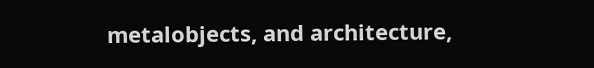metalobjects, and architecture,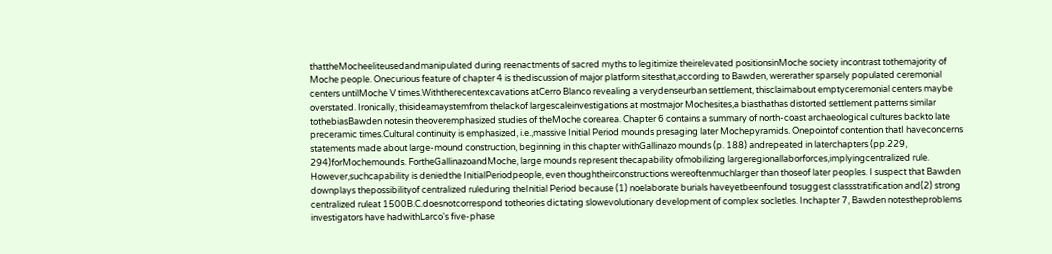thattheMocheeliteusedandmanipulated during reenactments of sacred myths to legitimize theirelevated positionsinMoche society incontrast tothemajority of Moche people. Onecurious feature of chapter 4 is thediscussion of major platform sitesthat,according to Bawden, wererather sparsely populated ceremonial centers untilMoche V times.Withtherecentexcavations atCerro Blanco revealing a verydenseurban settlement, thisclaimabout emptyceremonial centers maybe overstated. Ironically, thisideamaystemfrom thelackof largescaleinvestigations at mostmajor Mochesites,a biasthathas distorted settlement patterns similar tothebiasBawden notesin theoveremphasized studies of theMoche corearea. Chapter 6 contains a summary of north-coast archaeological cultures backto late preceramic times.Cultural continuity is emphasized, i.e.,massive Initial Period mounds presaging later Mochepyramids. Onepointof contention thatI haveconcerns statements made about large-mound construction, beginning in this chapter withGallinazo mounds (p. 188) andrepeated in laterchapters (pp.229, 294)forMochemounds. FortheGallinazoandMoche, large mounds represent thecapability ofmobilizing largeregionallaborforces,implyingcentralized rule. However,suchcapability is deniedthe InitialPeriodpeople, even thoughtheirconstructions wereoftenmuchlarger than thoseof later peoples. I suspect that Bawden downplays thepossibilityof centralized ruleduring theInitial Period because (1) noelaborate burials haveyetbeenfound tosuggest classstratification and(2) strong centralized ruleat 1500B.C.doesnotcorrespond totheories dictating slowevolutionary development of complex socletles. Inchapter 7, Bawden notestheproblems investigators have hadwithLarco's five-phase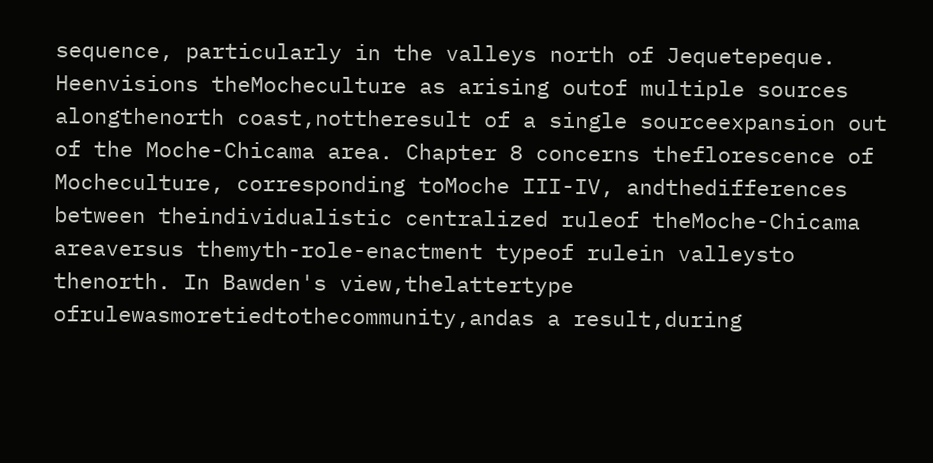sequence, particularly in the valleys north of Jequetepeque. Heenvisions theMocheculture as arising outof multiple sources alongthenorth coast,nottheresult of a single sourceexpansion out of the Moche-Chicama area. Chapter 8 concerns theflorescence of Mocheculture, corresponding toMoche III-IV, andthedifferences between theindividualistic centralized ruleof theMoche-Chicama areaversus themyth-role-enactment typeof rulein valleysto thenorth. In Bawden's view,thelattertype ofrulewasmoretiedtothecommunity,andas a result,during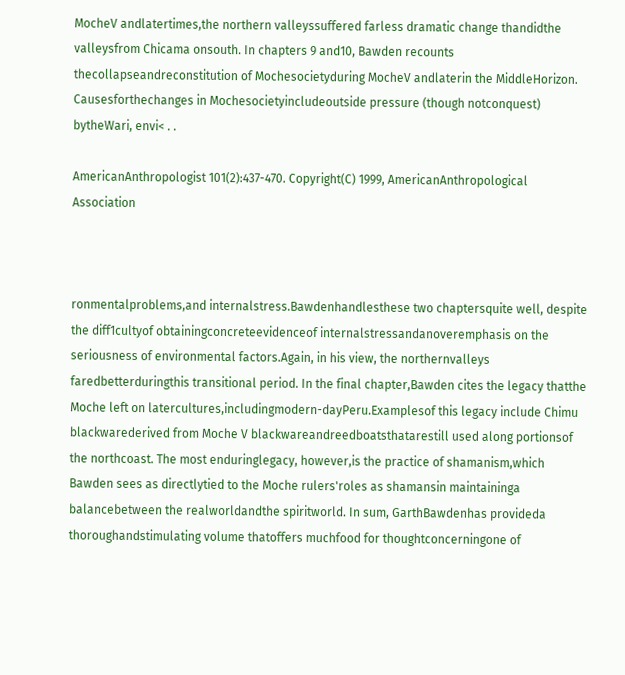MocheV andlatertimes,the northern valleyssuffered farless dramatic change thandidthe valleysfrom Chicama onsouth. In chapters 9 and10, Bawden recounts thecollapseandreconstitution of Mochesocietyduring MocheV andlaterin the MiddleHorizon. Causesforthechanges in Mochesocietyincludeoutside pressure (though notconquest) bytheWari, envi< . .

AmericanAnthropologist 101(2):437-470. Copyright(C) 1999, AmericanAnthropological Association



ronmentalproblems,and internalstress.Bawdenhandlesthese two chaptersquite well, despite the diff1cultyof obtainingconcreteevidenceof internalstressandanoveremphasis on the seriousness of environmental factors.Again, in his view, the northernvalleys faredbetterduringthis transitional period. In the final chapter,Bawden cites the legacy thatthe Moche left on latercultures,includingmodern-dayPeru.Examplesof this legacy include Chimu blackwarederived from Moche V blackwareandreedboatsthatarestill used along portionsof the northcoast. The most enduringlegacy, however,is the practice of shamanism,which Bawden sees as directlytied to the Moche rulers'roles as shamansin maintaininga balancebetween the realworldandthe spiritworld. In sum, GarthBawdenhas provideda thoroughandstimulating volume thatoffers muchfood for thoughtconcerningone of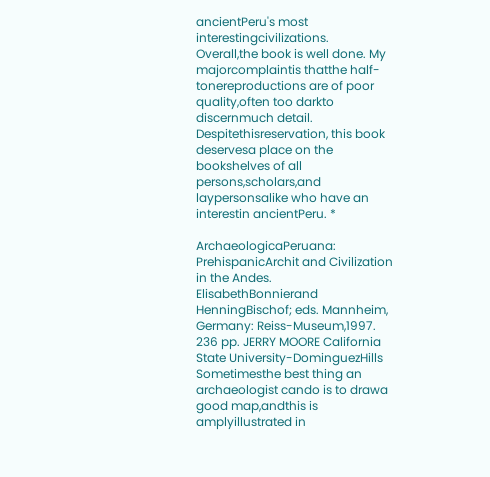ancientPeru's most interestingcivilizations. Overall,the book is well done. My majorcomplaintis thatthe half-tonereproductions are of poor quality,often too darkto discernmuch detail. Despitethisreservation, this book deservesa place on the bookshelves of all persons,scholars,and laypersonsalike who have an interestin ancientPeru. *

ArchaeologicaPeruana: PrehispanicArchit and Civilization in the Andes. ElisabethBonnierand HenningBischof; eds. Mannheim, Germany: Reiss-Museum,1997. 236 pp. JERRY MOORE California State University-DominguezHills Sometimesthe best thing an archaeologist cando is to drawa good map,andthis is amplyillustrated in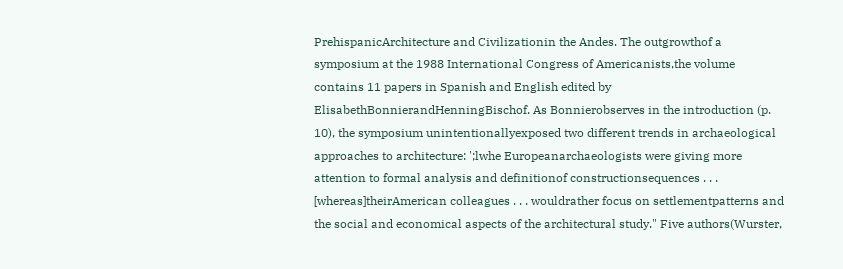PrehispanicArchitecture and Civilizationin the Andes. The outgrowthof a symposium at the 1988 International Congress of Americanists,the volume contains 11 papers in Spanish and English edited by ElisabethBonnierandHenningBischof. As Bonnierobserves in the introduction (p. 10), the symposium unintentionallyexposed two different trends in archaeological approaches to architecture: ';lwhe Europeanarchaeologists were giving more attention to formal analysis and definitionof constructionsequences . . . [whereas]theirAmerican colleagues . . . wouldrather focus on settlementpatterns and the social and economical aspects of the architectural study." Five authors(Wurster,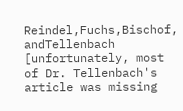Reindel,Fuchs,Bischof, andTellenbach [unfortunately, most of Dr. Tellenbach's article was missing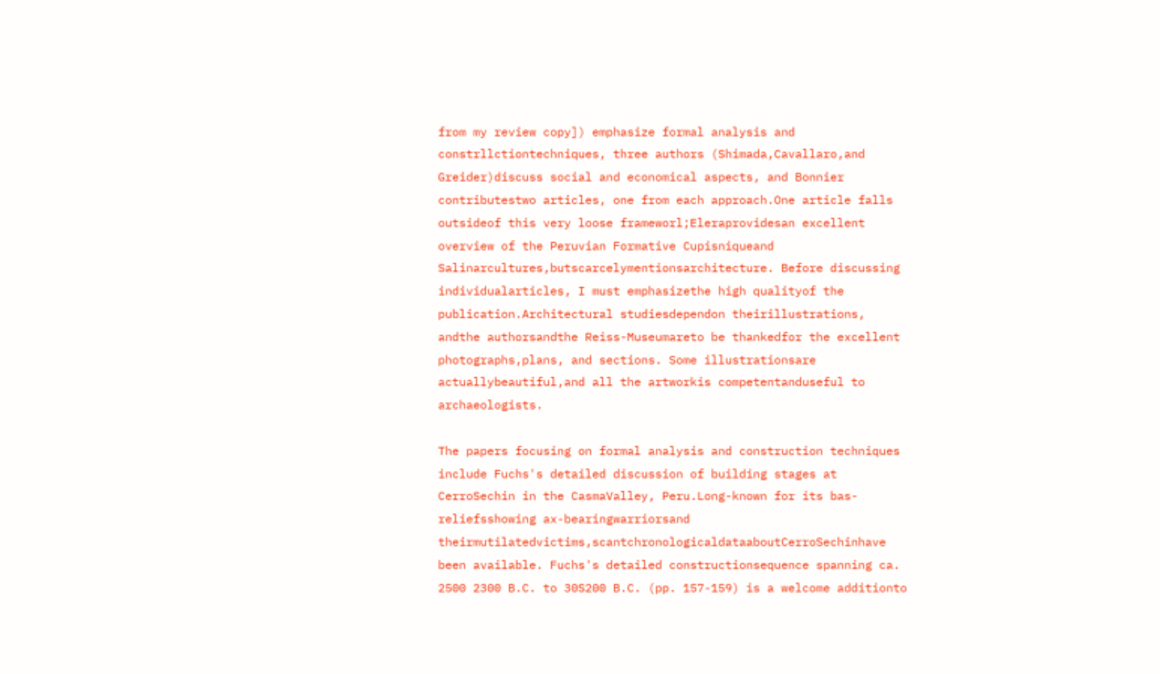from my review copy]) emphasize formal analysis and constrllctiontechniques, three authors (Shimada,Cavallaro,and Greider)discuss social and economical aspects, and Bonnier contributestwo articles, one from each approach.One article falls outsideof this very loose frameworl;Eleraprovidesan excellent overview of the Peruvian Formative Cupisniqueand Salinarcultures,butscarcelymentionsarchitecture. Before discussing individualarticles, I must emphasizethe high qualityof the publication.Architectural studiesdependon theirillustrations, andthe authorsandthe Reiss-Museumareto be thankedfor the excellent photographs,plans, and sections. Some illustrationsare actuallybeautiful,and all the artworkis competentanduseful to archaeologists.

The papers focusing on formal analysis and construction techniques include Fuchs's detailed discussion of building stages at CerroSechin in the CasmaValley, Peru.Long-known for its bas-reliefsshowing ax-bearingwarriorsand theirmutilatedvictims,scantchronologicaldataaboutCerroSechinhave been available. Fuchs's detailed constructionsequence spanning ca. 2500 2300 B.C. to 30S200 B.C. (pp. 157-159) is a welcome additionto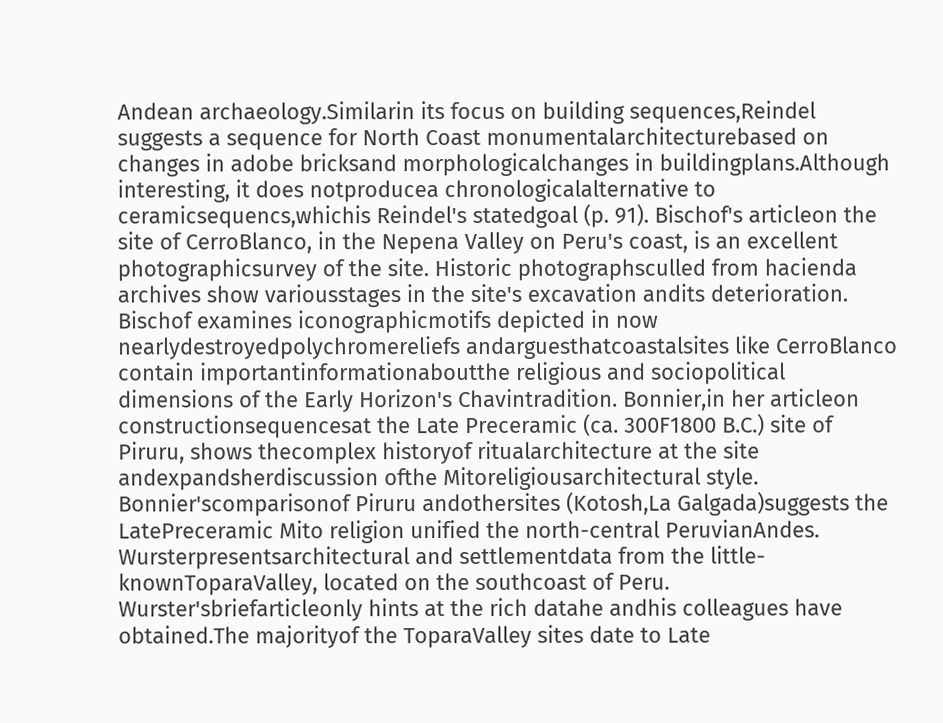Andean archaeology.Similarin its focus on building sequences,Reindel suggests a sequence for North Coast monumentalarchitecturebased on changes in adobe bricksand morphologicalchanges in buildingplans.Although interesting, it does notproducea chronologicalalternative to ceramicsequencs,whichis Reindel's statedgoal (p. 91). Bischof's articleon the site of CerroBlanco, in the Nepena Valley on Peru's coast, is an excellent photographicsurvey of the site. Historic photographsculled from hacienda archives show variousstages in the site's excavation andits deterioration. Bischof examines iconographicmotifs depicted in now nearlydestroyedpolychromereliefs andarguesthatcoastalsites like CerroBlanco contain importantinformationaboutthe religious and sociopolitical dimensions of the Early Horizon's Chavintradition. Bonnier,in her articleon constructionsequencesat the Late Preceramic (ca. 300F1800 B.C.) site of Piruru, shows thecomplex historyof ritualarchitecture at the site andexpandsherdiscussion ofthe Mitoreligiousarchitectural style. Bonnier'scomparisonof Piruru andothersites (Kotosh,La Galgada)suggests the LatePreceramic Mito religion unified the north-central PeruvianAndes. Wursterpresentsarchitectural and settlementdata from the little-knownToparaValley, located on the southcoast of Peru. Wurster'sbriefarticleonly hints at the rich datahe andhis colleagues have obtained.The majorityof the ToparaValley sites date to Late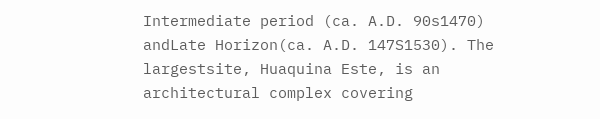Intermediate period (ca. A.D. 90s1470) andLate Horizon(ca. A.D. 147S1530). The largestsite, Huaquina Este, is an architectural complex covering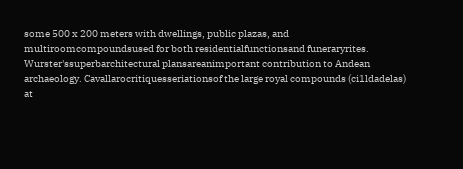some 500 x 200 meters with dwellings, public plazas, and multiroomcompoundsused for both residentialfunctionsand funeraryrites. Wurster'ssuperbarchitectural plansareanimportant contribution to Andean archaeology. Cavallarocritiquesseriationsof the large royal compounds (ci1ldadelas) at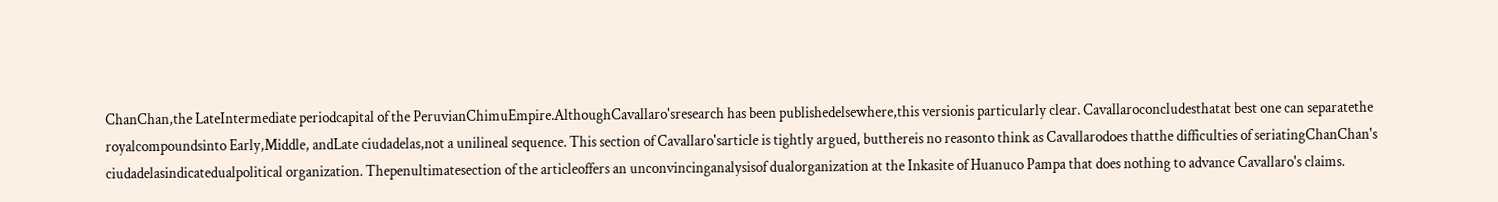ChanChan,the LateIntermediate periodcapital of the PeruvianChimuEmpire.AlthoughCavallaro'sresearch has been publishedelsewhere,this versionis particularly clear. Cavallaroconcludesthatat best one can separatethe royalcompoundsinto Early,Middle, andLate ciudadelas,not a unilineal sequence. This section of Cavallaro'sarticle is tightly argued, butthereis no reasonto think as Cavallarodoes thatthe difficulties of seriatingChanChan's ciudadelasindicatedualpolitical organization. Thepenultimatesection of the articleoffers an unconvincinganalysisof dualorganization at the Inkasite of Huanuco Pampa that does nothing to advance Cavallaro's claims.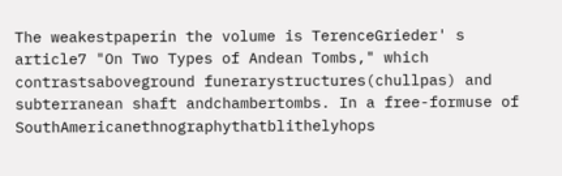The weakestpaperin the volume is TerenceGrieder' s article7 "On Two Types of Andean Tombs," which contrastsaboveground funerarystructures(chullpas) and subterranean shaft andchambertombs. In a free-formuse of SouthAmericanethnographythatblithelyhops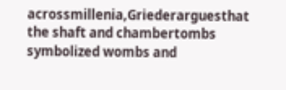acrossmillenia,Griederarguesthat the shaft and chambertombs symbolized wombs and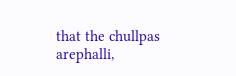that the chullpas arephalli,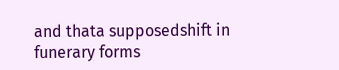and thata supposedshift in funerary forms